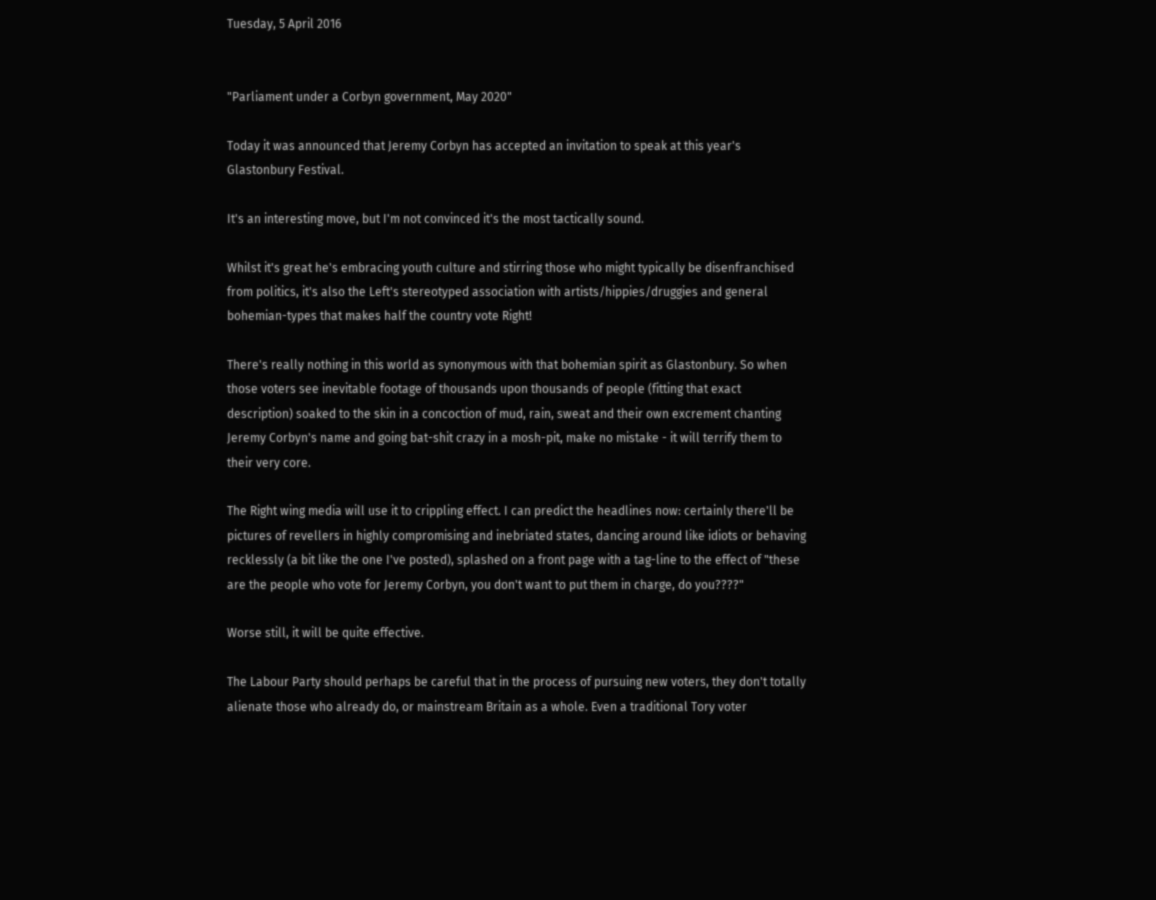Tuesday, 5 April 2016


"Parliament under a Corbyn government, May 2020"

Today it was announced that Jeremy Corbyn has accepted an invitation to speak at this year's Glastonbury Festival.

It's an interesting move, but I'm not convinced it's the most tactically sound.

Whilst it's great he's embracing youth culture and stirring those who might typically be disenfranchised from politics, it's also the Left's stereotyped association with artists/hippies/druggies and general bohemian-types that makes half the country vote Right!

There's really nothing in this world as synonymous with that bohemian spirit as Glastonbury. So when those voters see inevitable footage of thousands upon thousands of people (fitting that exact description) soaked to the skin in a concoction of mud, rain, sweat and their own excrement chanting Jeremy Corbyn's name and going bat-shit crazy in a mosh-pit, make no mistake - it will terrify them to their very core.

The Right wing media will use it to crippling effect. I can predict the headlines now: certainly there'll be pictures of revellers in highly compromising and inebriated states, dancing around like idiots or behaving recklessly (a bit like the one I've posted), splashed on a front page with a tag-line to the effect of "these are the people who vote for Jeremy Corbyn, you don't want to put them in charge, do you????"

Worse still, it will be quite effective.

The Labour Party should perhaps be careful that in the process of pursuing new voters, they don't totally alienate those who already do, or mainstream Britain as a whole. Even a traditional Tory voter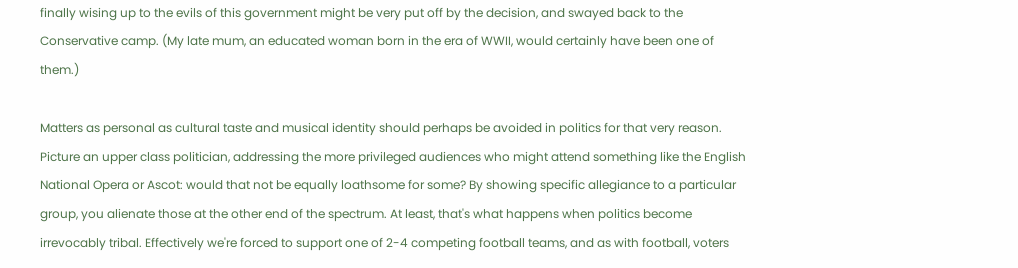finally wising up to the evils of this government might be very put off by the decision, and swayed back to the Conservative camp. (My late mum, an educated woman born in the era of WWII, would certainly have been one of them.)

Matters as personal as cultural taste and musical identity should perhaps be avoided in politics for that very reason. Picture an upper class politician, addressing the more privileged audiences who might attend something like the English National Opera or Ascot: would that not be equally loathsome for some? By showing specific allegiance to a particular group, you alienate those at the other end of the spectrum. At least, that's what happens when politics become irrevocably tribal. Effectively we're forced to support one of 2-4 competing football teams, and as with football, voters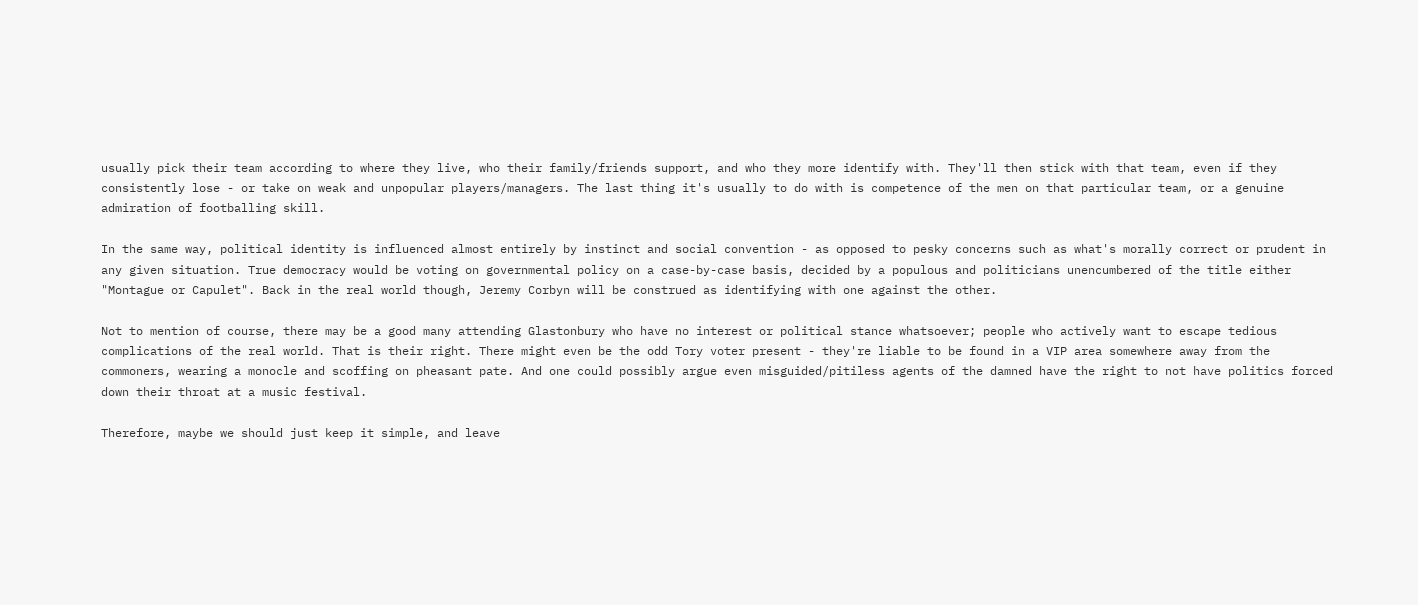usually pick their team according to where they live, who their family/friends support, and who they more identify with. They'll then stick with that team, even if they consistently lose - or take on weak and unpopular players/managers. The last thing it's usually to do with is competence of the men on that particular team, or a genuine admiration of footballing skill.

In the same way, political identity is influenced almost entirely by instinct and social convention - as opposed to pesky concerns such as what's morally correct or prudent in any given situation. True democracy would be voting on governmental policy on a case-by-case basis, decided by a populous and politicians unencumbered of the title either "Montague or Capulet". Back in the real world though, Jeremy Corbyn will be construed as identifying with one against the other.

Not to mention of course, there may be a good many attending Glastonbury who have no interest or political stance whatsoever; people who actively want to escape tedious complications of the real world. That is their right. There might even be the odd Tory voter present - they're liable to be found in a VIP area somewhere away from the commoners, wearing a monocle and scoffing on pheasant pate. And one could possibly argue even misguided/pitiless agents of the damned have the right to not have politics forced down their throat at a music festival.

Therefore, maybe we should just keep it simple, and leave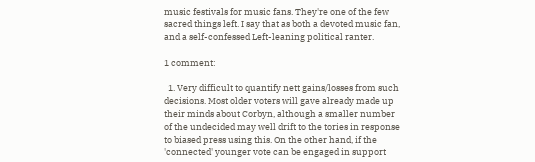music festivals for music fans. They're one of the few sacred things left. I say that as both a devoted music fan, and a self-confessed Left-leaning political ranter.

1 comment:

  1. Very difficult to quantify nett gains/losses from such decisions. Most older voters will gave already made up their minds about Corbyn, although a smaller number of the undecided may well drift to the tories in response to biased press using this. On the other hand, if the 'connected' younger vote can be engaged in support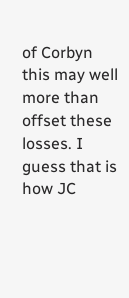of Corbyn this may well more than offset these losses. I guess that is how JC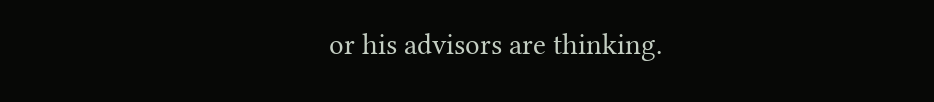or his advisors are thinking.